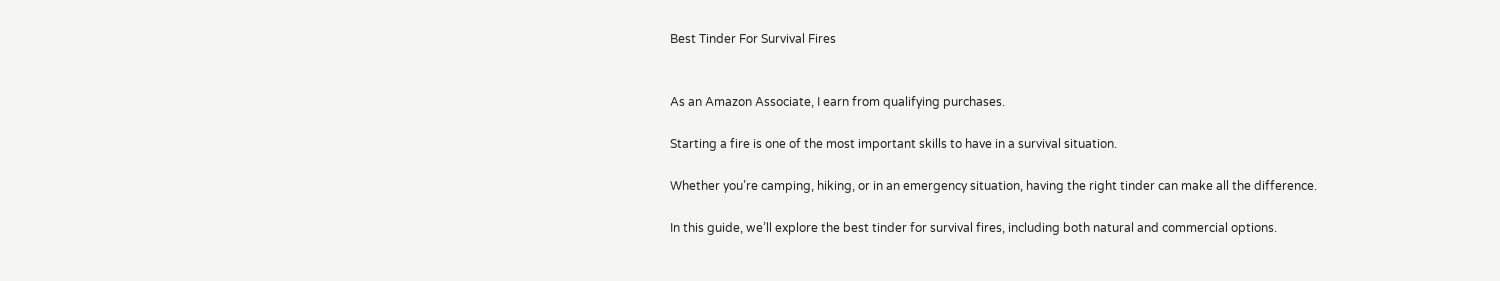Best Tinder For Survival Fires


As an Amazon Associate, I earn from qualifying purchases.

Starting a fire is one of the most important skills to have in a survival situation.

Whether you’re camping, hiking, or in an emergency situation, having the right tinder can make all the difference.

In this guide, we’ll explore the best tinder for survival fires, including both natural and commercial options.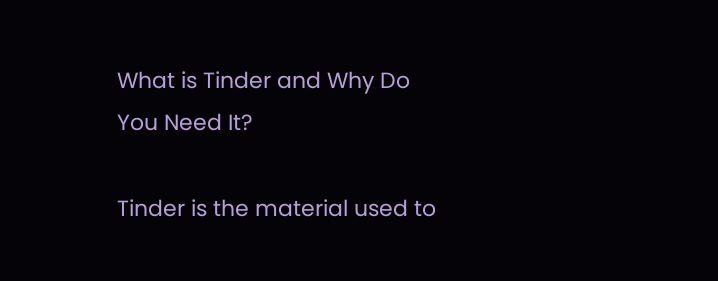What is Tinder and Why Do You Need It?

Tinder is the material used to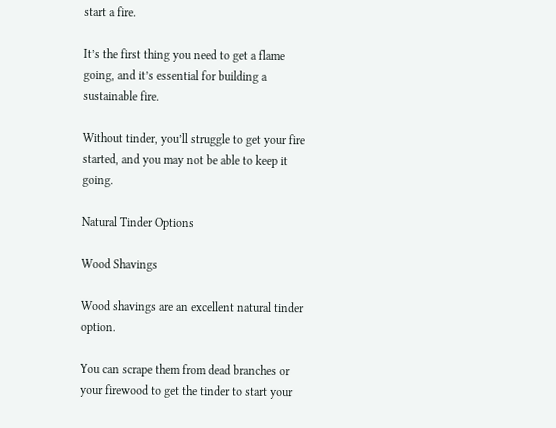start a fire.

It’s the first thing you need to get a flame going, and it’s essential for building a sustainable fire.

Without tinder, you’ll struggle to get your fire started, and you may not be able to keep it going.

Natural Tinder Options

Wood Shavings

Wood shavings are an excellent natural tinder option.

You can scrape them from dead branches or your firewood to get the tinder to start your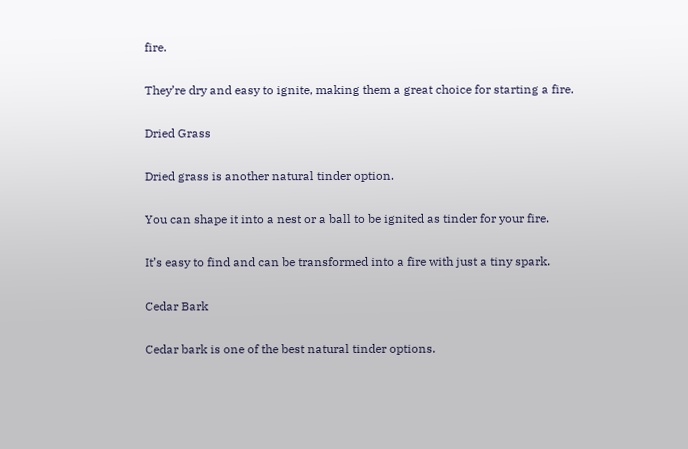fire.

They’re dry and easy to ignite, making them a great choice for starting a fire.

Dried Grass

Dried grass is another natural tinder option.

You can shape it into a nest or a ball to be ignited as tinder for your fire.

It’s easy to find and can be transformed into a fire with just a tiny spark.

Cedar Bark

Cedar bark is one of the best natural tinder options.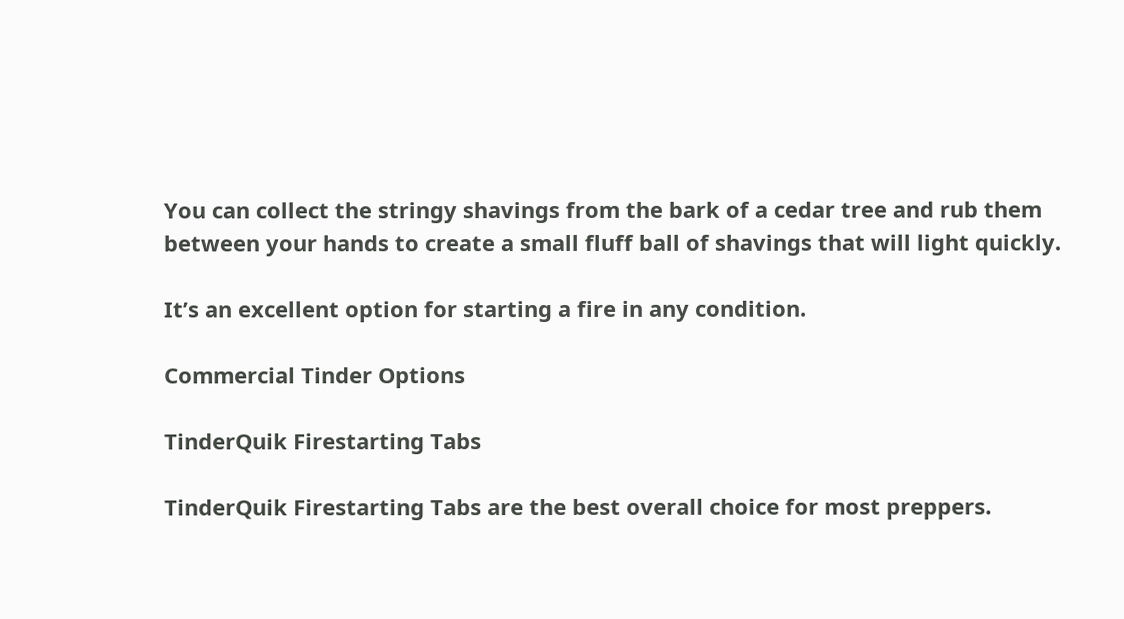You can collect the stringy shavings from the bark of a cedar tree and rub them between your hands to create a small fluff ball of shavings that will light quickly.

It’s an excellent option for starting a fire in any condition.

Commercial Tinder Options

TinderQuik Firestarting Tabs

TinderQuik Firestarting Tabs are the best overall choice for most preppers.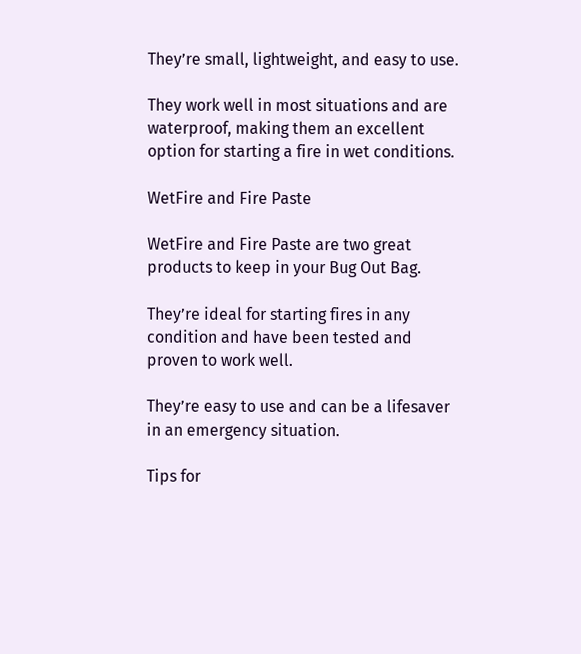They’re small, lightweight, and easy to use.

They work well in most situations and are waterproof, making them an excellent option for starting a fire in wet conditions.

WetFire and Fire Paste

WetFire and Fire Paste are two great products to keep in your Bug Out Bag.

They’re ideal for starting fires in any condition and have been tested and proven to work well.

They’re easy to use and can be a lifesaver in an emergency situation.

Tips for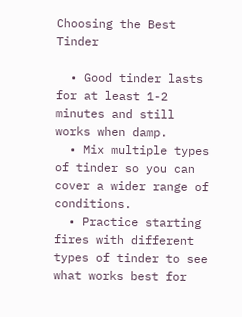Choosing the Best Tinder

  • Good tinder lasts for at least 1-2 minutes and still works when damp.
  • Mix multiple types of tinder so you can cover a wider range of conditions.
  • Practice starting fires with different types of tinder to see what works best for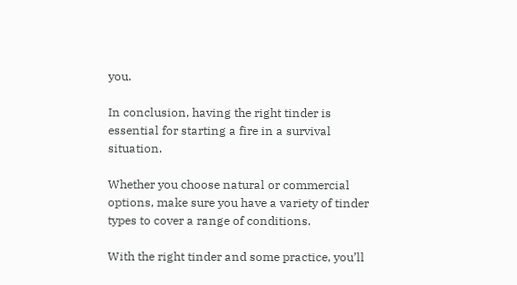you.

In conclusion, having the right tinder is essential for starting a fire in a survival situation.

Whether you choose natural or commercial options, make sure you have a variety of tinder types to cover a range of conditions.

With the right tinder and some practice, you’ll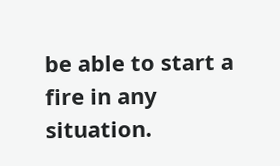be able to start a fire in any situation.